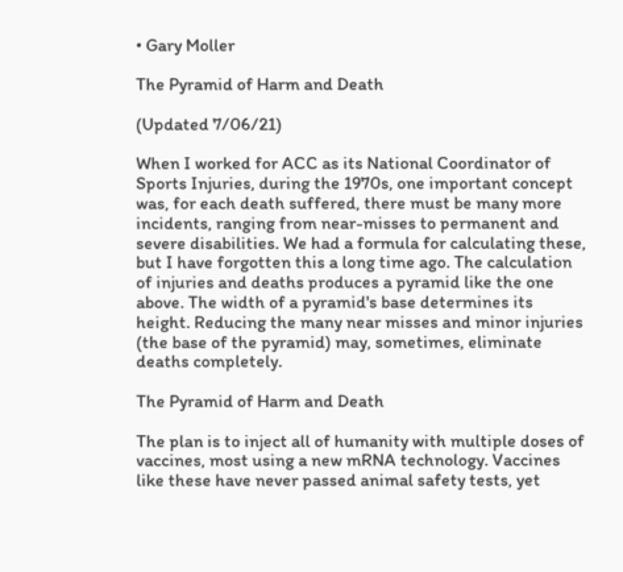• Gary Moller

The Pyramid of Harm and Death

(Updated 7/06/21)

When I worked for ACC as its National Coordinator of Sports Injuries, during the 1970s, one important concept was, for each death suffered, there must be many more incidents, ranging from near-misses to permanent and severe disabilities. We had a formula for calculating these, but I have forgotten this a long time ago. The calculation of injuries and deaths produces a pyramid like the one above. The width of a pyramid's base determines its height. Reducing the many near misses and minor injuries (the base of the pyramid) may, sometimes, eliminate deaths completely.

The Pyramid of Harm and Death

The plan is to inject all of humanity with multiple doses of vaccines, most using a new mRNA technology. Vaccines like these have never passed animal safety tests, yet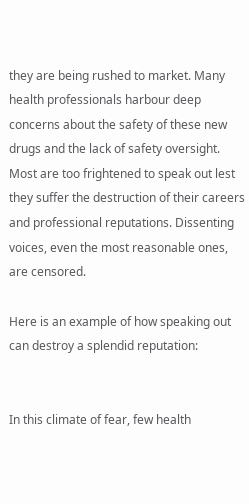they are being rushed to market. Many health professionals harbour deep concerns about the safety of these new drugs and the lack of safety oversight. Most are too frightened to speak out lest they suffer the destruction of their careers and professional reputations. Dissenting voices, even the most reasonable ones, are censored.

Here is an example of how speaking out can destroy a splendid reputation:


In this climate of fear, few health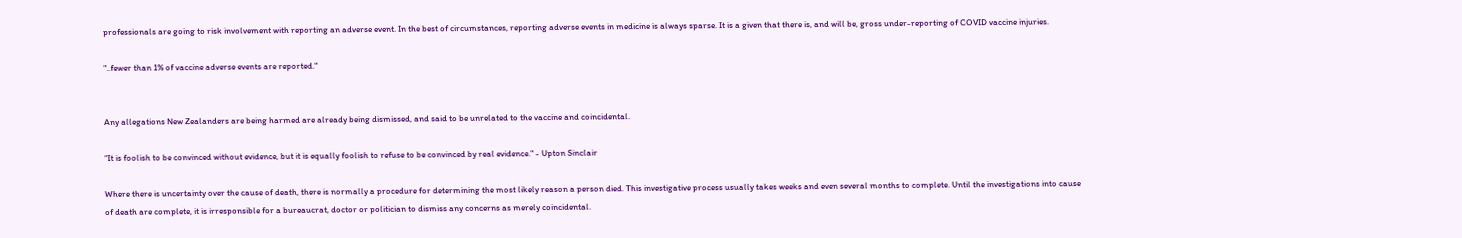professionals are going to risk involvement with reporting an adverse event. In the best of circumstances, reporting adverse events in medicine is always sparse. It is a given that there is, and will be, gross under-reporting of COVID vaccine injuries.

"..fewer than 1% of vaccine adverse events are reported."


Any allegations New Zealanders are being harmed are already being dismissed, and said to be unrelated to the vaccine and coincidental.

“It is foolish to be convinced without evidence, but it is equally foolish to refuse to be convinced by real evidence." - Upton Sinclair

Where there is uncertainty over the cause of death, there is normally a procedure for determining the most likely reason a person died. This investigative process usually takes weeks and even several months to complete. Until the investigations into cause of death are complete, it is irresponsible for a bureaucrat, doctor or politician to dismiss any concerns as merely coincidental.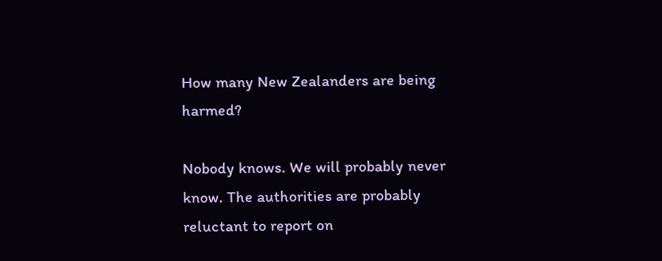How many New Zealanders are being harmed?

Nobody knows. We will probably never know. The authorities are probably reluctant to report on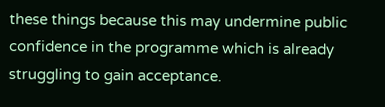these things because this may undermine public confidence in the programme which is already struggling to gain acceptance.